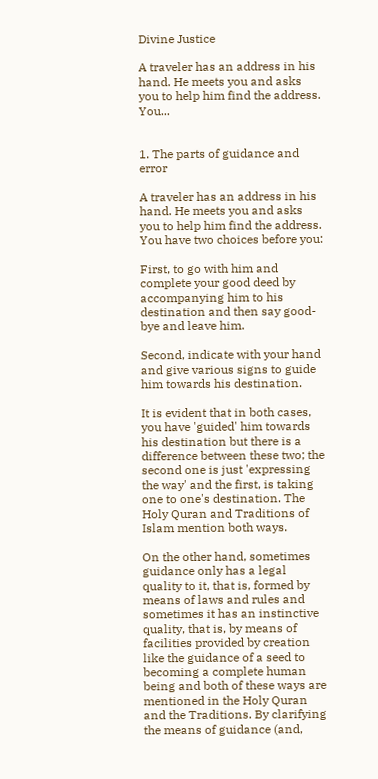Divine Justice

A traveler has an address in his hand. He meets you and asks you to help him find the address. You...


1. The parts of guidance and error

A traveler has an address in his hand. He meets you and asks you to help him find the address. You have two choices before you:

First, to go with him and complete your good deed by accompanying him to his destination and then say good-bye and leave him.

Second, indicate with your hand and give various signs to guide him towards his destination.

It is evident that in both cases, you have 'guided' him towards his destination but there is a difference between these two; the second one is just 'expressing the way' and the first, is taking one to one's destination. The Holy Quran and Traditions of Islam mention both ways.

On the other hand, sometimes guidance only has a legal quality to it, that is, formed by means of laws and rules and sometimes it has an instinctive quality, that is, by means of facilities provided by creation like the guidance of a seed to becoming a complete human being and both of these ways are mentioned in the Holy Quran and the Traditions. By clarifying the means of guidance (and,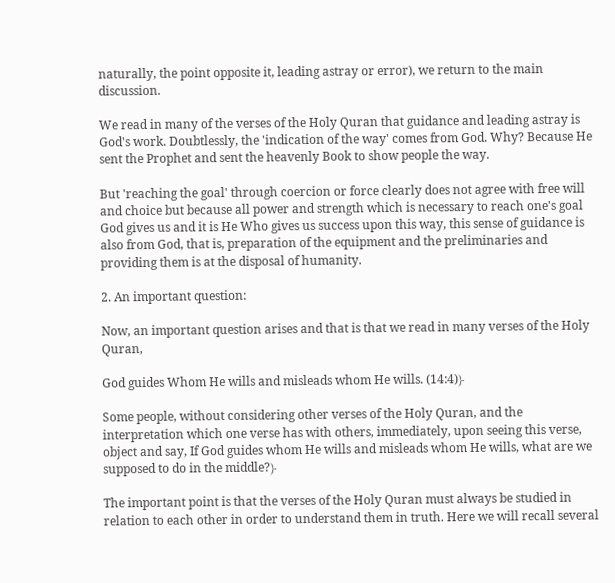naturally, the point opposite it, leading astray or error), we return to the main discussion.

We read in many of the verses of the Holy Quran that guidance and leading astray is God's work. Doubtlessly, the 'indication of the way' comes from God. Why? Because He sent the Prophet and sent the heavenly Book to show people the way.

But 'reaching the goal' through coercion or force clearly does not agree with free will and choice but because all power and strength which is necessary to reach one's goal God gives us and it is He Who gives us success upon this way, this sense of guidance is also from God, that is, preparation of the equipment and the preliminaries and providing them is at the disposal of humanity.

2. An important question:

Now, an important question arises and that is that we read in many verses of the Holy Quran,

God guides Whom He wills and misleads whom He wills. (14:4)﴿

Some people, without considering other verses of the Holy Quran, and the interpretation which one verse has with others, immediately, upon seeing this verse, object and say, If God guides whom He wills and misleads whom He wills, what are we supposed to do in the middle?﴿

The important point is that the verses of the Holy Quran must always be studied in relation to each other in order to understand them in truth. Here we will recall several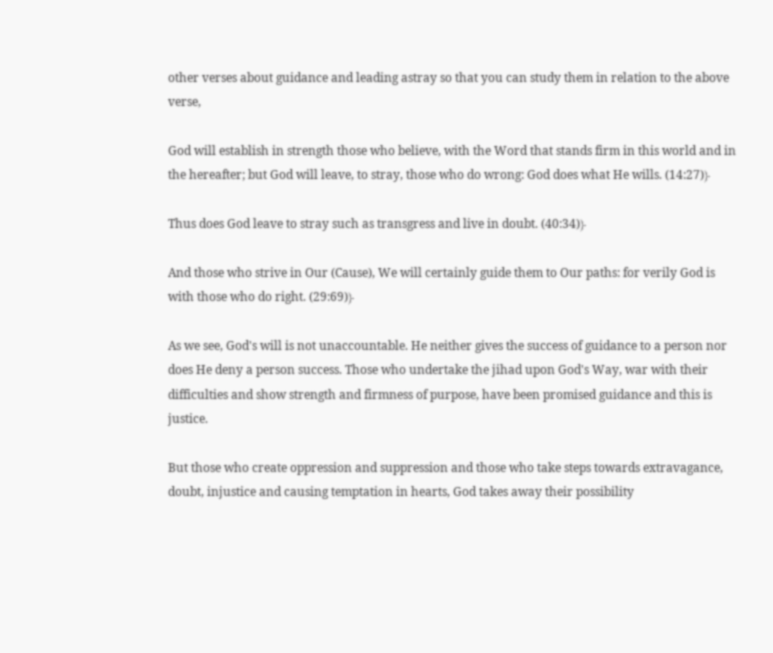other verses about guidance and leading astray so that you can study them in relation to the above verse,

God will establish in strength those who believe, with the Word that stands firm in this world and in the hereafter; but God will leave, to stray, those who do wrong: God does what He wills. (14:27)﴿

Thus does God leave to stray such as transgress and live in doubt. (40:34)﴿

And those who strive in Our (Cause), We will certainly guide them to Our paths: for verily God is with those who do right. (29:69)﴿

As we see, God's will is not unaccountable. He neither gives the success of guidance to a person nor does He deny a person success. Those who undertake the jihad upon God's Way, war with their difficulties and show strength and firmness of purpose, have been promised guidance and this is justice.

But those who create oppression and suppression and those who take steps towards extravagance, doubt, injustice and causing temptation in hearts, God takes away their possibility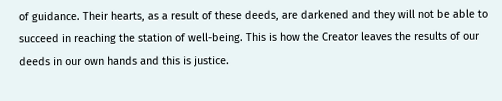of guidance. Their hearts, as a result of these deeds, are darkened and they will not be able to succeed in reaching the station of well-being. This is how the Creator leaves the results of our deeds in our own hands and this is justice.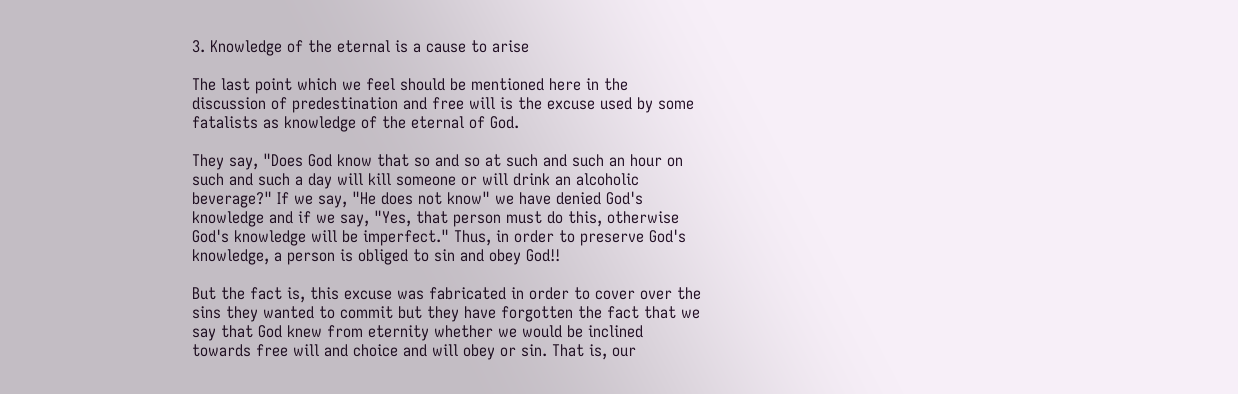3. Knowledge of the eternal is a cause to arise

The last point which we feel should be mentioned here in the discussion of predestination and free will is the excuse used by some fatalists as knowledge of the eternal of God.

They say, "Does God know that so and so at such and such an hour on such and such a day will kill someone or will drink an alcoholic beverage?" If we say, "He does not know" we have denied God's knowledge and if we say, "Yes, that person must do this, otherwise God's knowledge will be imperfect." Thus, in order to preserve God's knowledge, a person is obliged to sin and obey God!!

But the fact is, this excuse was fabricated in order to cover over the sins they wanted to commit but they have forgotten the fact that we say that God knew from eternity whether we would be inclined towards free will and choice and will obey or sin. That is, our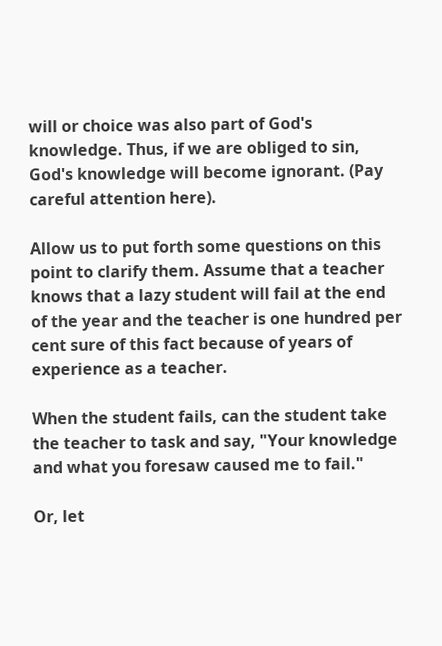will or choice was also part of God's knowledge. Thus, if we are obliged to sin, God's knowledge will become ignorant. (Pay careful attention here).

Allow us to put forth some questions on this point to clarify them. Assume that a teacher knows that a lazy student will fail at the end of the year and the teacher is one hundred per cent sure of this fact because of years of experience as a teacher.

When the student fails, can the student take the teacher to task and say, "Your knowledge and what you foresaw caused me to fail."

Or, let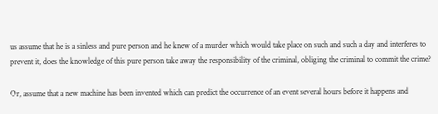us assume that he is a sinless and pure person and he knew of a murder which would take place on such and such a day and interferes to prevent it, does the knowledge of this pure person take away the responsibility of the criminal, obliging the criminal to commit the crime?

Or, assume that a new machine has been invented which can predict the occurrence of an event several hours before it happens and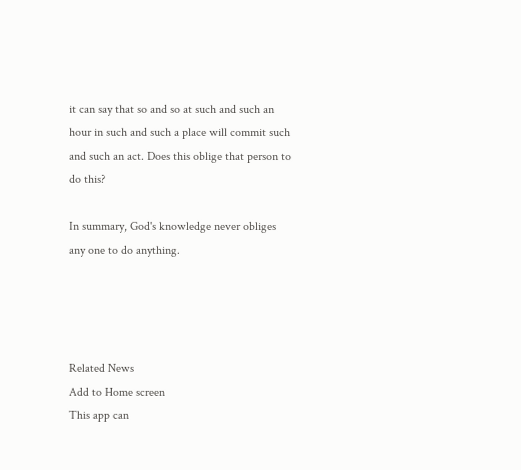it can say that so and so at such and such an hour in such and such a place will commit such and such an act. Does this oblige that person to do this?

In summary, God's knowledge never obliges any one to do anything.




Related News
Add to Home screen
This app can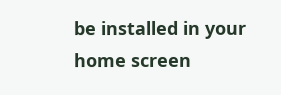be installed in your home screen